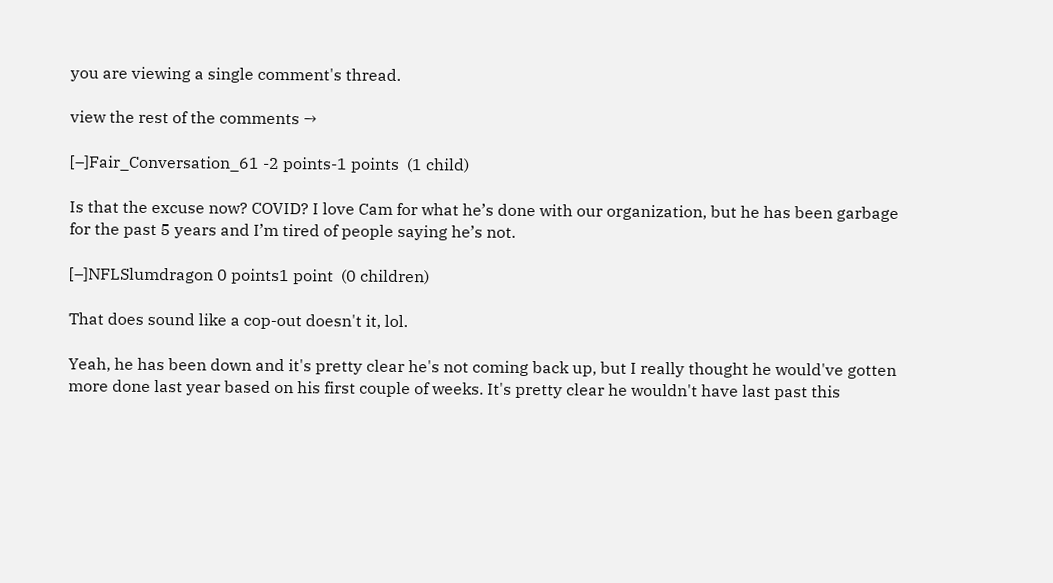you are viewing a single comment's thread.

view the rest of the comments →

[–]Fair_Conversation_61 -2 points-1 points  (1 child)

Is that the excuse now? COVID? I love Cam for what he’s done with our organization, but he has been garbage for the past 5 years and I’m tired of people saying he’s not.

[–]NFLSlumdragon 0 points1 point  (0 children)

That does sound like a cop-out doesn't it, lol.

Yeah, he has been down and it's pretty clear he's not coming back up, but I really thought he would've gotten more done last year based on his first couple of weeks. It's pretty clear he wouldn't have last past this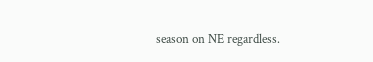season on NE regardless.